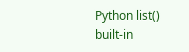Python list() built-in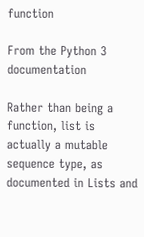function

From the Python 3 documentation

Rather than being a function, list is actually a mutable sequence type, as documented in Lists and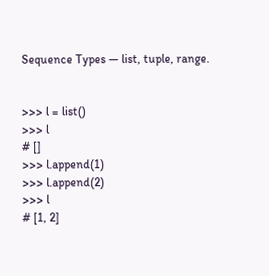Sequence Types — list, tuple, range.


>>> l = list()
>>> l
# []
>>> l.append(1)
>>> l.append(2)
>>> l
# [1, 2]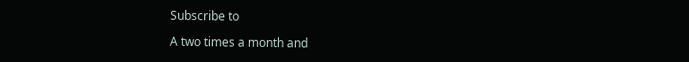Subscribe to

A two times a month and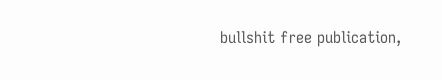bullshit free publication,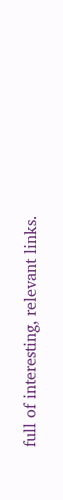full of interesting, relevant links.